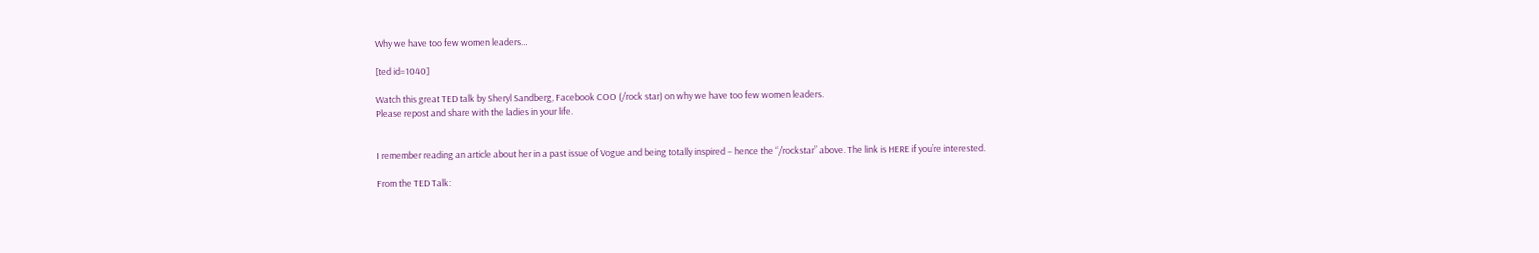Why we have too few women leaders…

[ted id=1040]

Watch this great TED talk by Sheryl Sandberg, Facebook COO (/rock star) on why we have too few women leaders.
Please repost and share with the ladies in your life.


I remember reading an article about her in a past issue of Vogue and being totally inspired – hence the “/rockstar” above. The link is HERE if you’re interested.

From the TED Talk: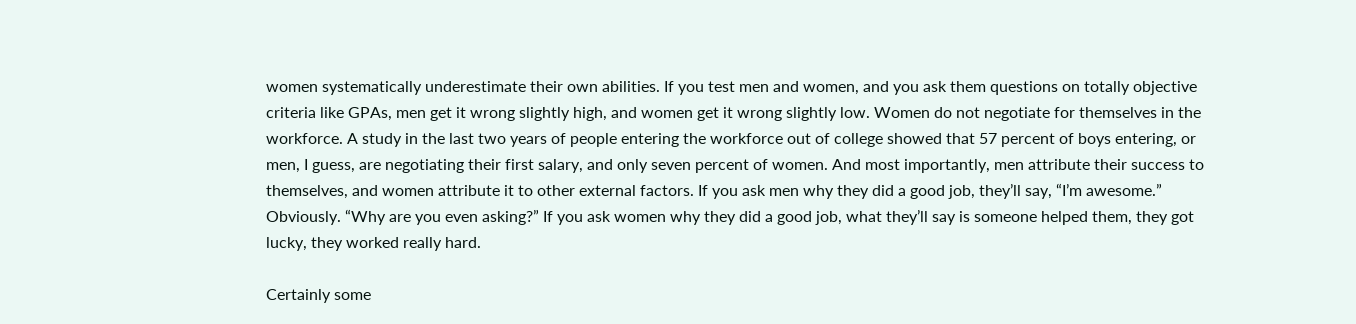women systematically underestimate their own abilities. If you test men and women, and you ask them questions on totally objective criteria like GPAs, men get it wrong slightly high, and women get it wrong slightly low. Women do not negotiate for themselves in the workforce. A study in the last two years of people entering the workforce out of college showed that 57 percent of boys entering, or men, I guess, are negotiating their first salary, and only seven percent of women. And most importantly, men attribute their success to themselves, and women attribute it to other external factors. If you ask men why they did a good job, they’ll say, “I’m awesome.” Obviously. “Why are you even asking?” If you ask women why they did a good job, what they’ll say is someone helped them, they got lucky, they worked really hard.

Certainly some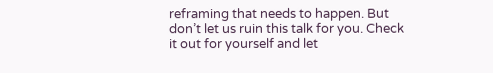reframing that needs to happen. But don’t let us ruin this talk for you. Check it out for yourself and let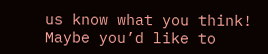us know what you think! Maybe you’d like to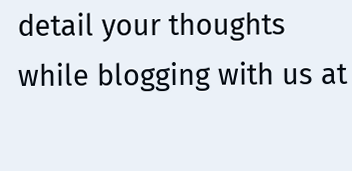detail your thoughts while blogging with us at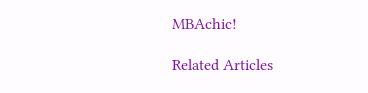MBAchic!

Related Articles